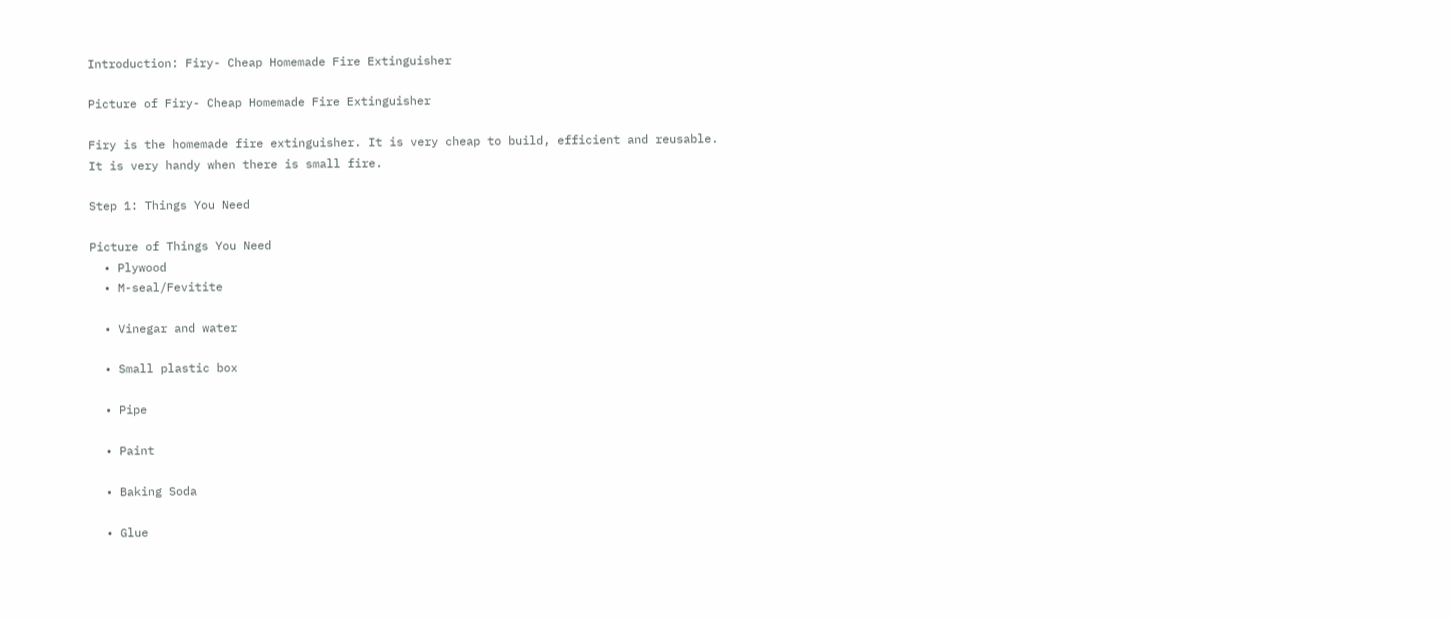Introduction: Firy- Cheap Homemade Fire Extinguisher

Picture of Firy- Cheap Homemade Fire Extinguisher

Firy is the homemade fire extinguisher. It is very cheap to build, efficient and reusable. It is very handy when there is small fire.

Step 1: Things You Need

Picture of Things You Need
  • Plywood
  • M-seal/Fevitite

  • Vinegar and water

  • Small plastic box

  • Pipe

  • Paint

  • Baking Soda

  • Glue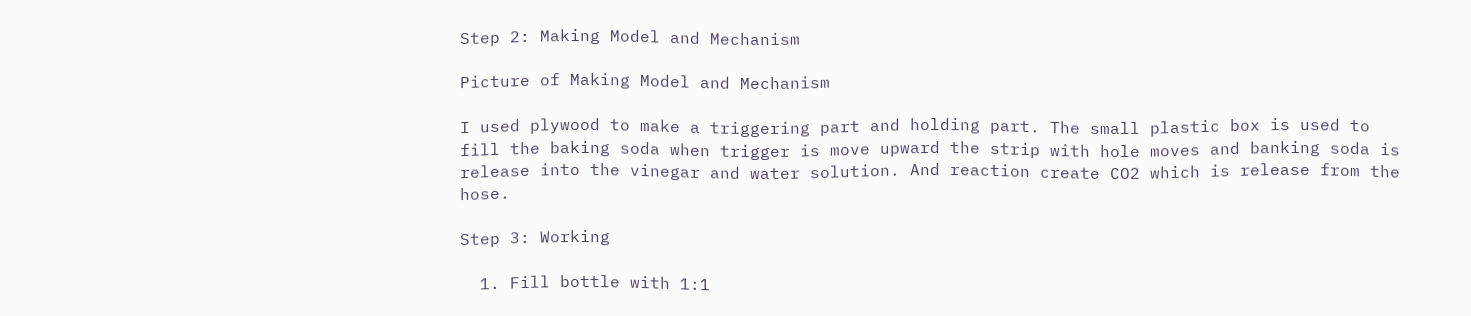Step 2: Making Model and Mechanism

Picture of Making Model and Mechanism

I used plywood to make a triggering part and holding part. The small plastic box is used to fill the baking soda when trigger is move upward the strip with hole moves and banking soda is release into the vinegar and water solution. And reaction create CO2 which is release from the hose.

Step 3: Working

  1. Fill bottle with 1:1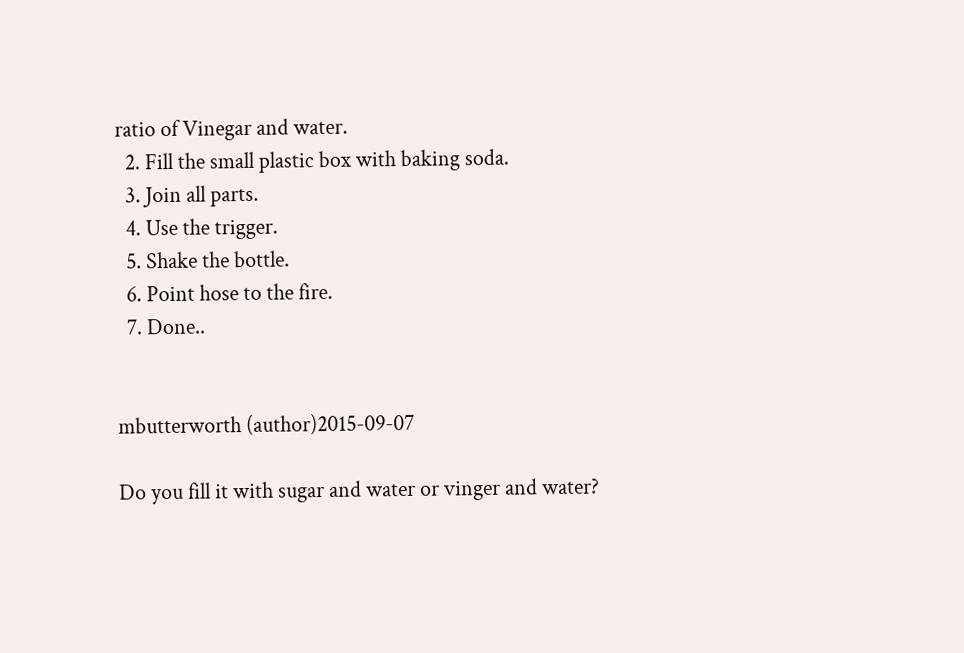ratio of Vinegar and water.
  2. Fill the small plastic box with baking soda.
  3. Join all parts.
  4. Use the trigger.
  5. Shake the bottle.
  6. Point hose to the fire.
  7. Done..


mbutterworth (author)2015-09-07

Do you fill it with sugar and water or vinger and water?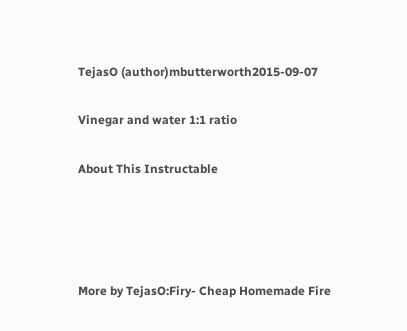TejasO (author)mbutterworth2015-09-07

Vinegar and water 1:1 ratio

About This Instructable




More by TejasO:Firy- Cheap Homemade Fire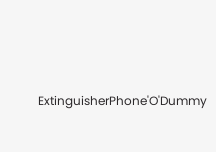ExtinguisherPhone'O'Dummy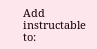Add instructable to: